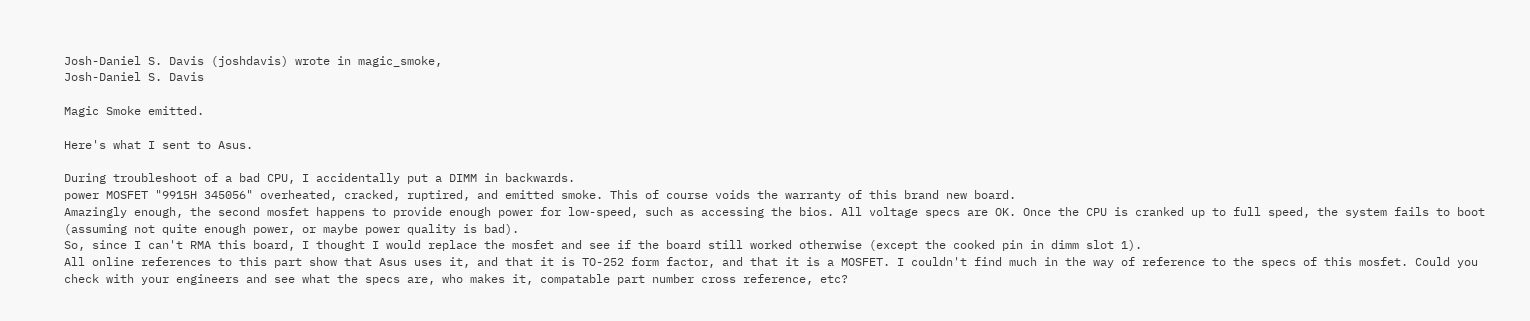Josh-Daniel S. Davis (joshdavis) wrote in magic_smoke,
Josh-Daniel S. Davis

Magic Smoke emitted.

Here's what I sent to Asus.

During troubleshoot of a bad CPU, I accidentally put a DIMM in backwards.
power MOSFET "9915H 345056" overheated, cracked, ruptired, and emitted smoke. This of course voids the warranty of this brand new board.
Amazingly enough, the second mosfet happens to provide enough power for low-speed, such as accessing the bios. All voltage specs are OK. Once the CPU is cranked up to full speed, the system fails to boot (assuming not quite enough power, or maybe power quality is bad).
So, since I can't RMA this board, I thought I would replace the mosfet and see if the board still worked otherwise (except the cooked pin in dimm slot 1).
All online references to this part show that Asus uses it, and that it is TO-252 form factor, and that it is a MOSFET. I couldn't find much in the way of reference to the specs of this mosfet. Could you check with your engineers and see what the specs are, who makes it, compatable part number cross reference, etc?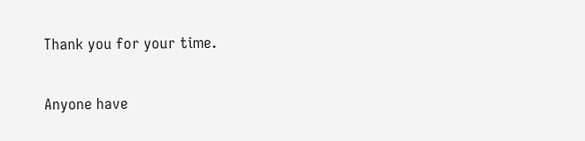Thank you for your time.

Anyone have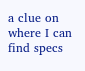a clue on where I can find specs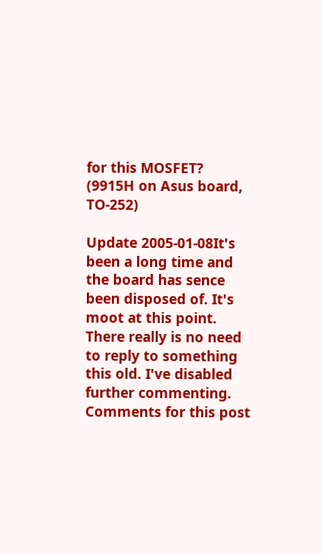for this MOSFET? (9915H on Asus board, TO-252)

Update 2005-01-08It's been a long time and the board has sence been disposed of. It's moot at this point. There really is no need to reply to something this old. I've disabled further commenting.
Comments for this post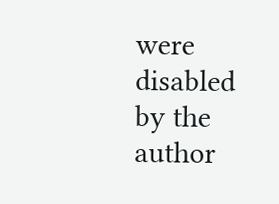were disabled by the author